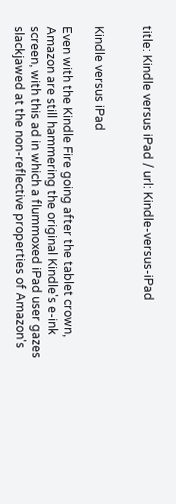title: Kindle versus iPad / url: Kindle-versus-iPad


Kindle versus iPad

Even with the Kindle Fire going after the tablet crown, Amazon are still hammering the original Kindle's e-ink screen, with this ad in which a flummoxed iPad user gazes slackjawed at the non-reflective properties of Amazon's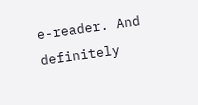e-reader. And definitely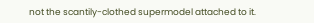not the scantily-clothed supermodel attached to it.